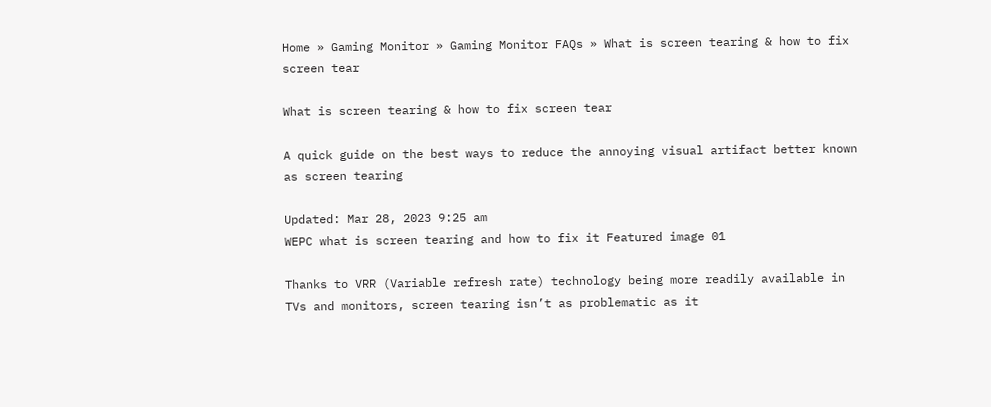Home » Gaming Monitor » Gaming Monitor FAQs » What is screen tearing & how to fix screen tear

What is screen tearing & how to fix screen tear

A quick guide on the best ways to reduce the annoying visual artifact better known as screen tearing

Updated: Mar 28, 2023 9:25 am
WEPC what is screen tearing and how to fix it Featured image 01

Thanks to VRR (Variable refresh rate) technology being more readily available in TVs and monitors, screen tearing isn’t as problematic as it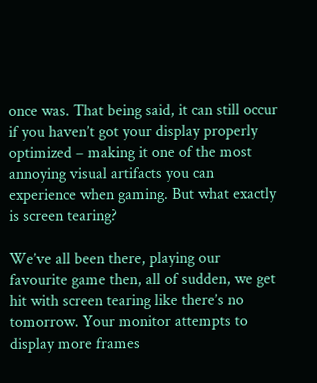once was. That being said, it can still occur if you haven’t got your display properly optimized – making it one of the most annoying visual artifacts you can experience when gaming. But what exactly is screen tearing?

We’ve all been there, playing our favourite game then, all of sudden, we get hit with screen tearing like there’s no tomorrow. Your monitor attempts to display more frames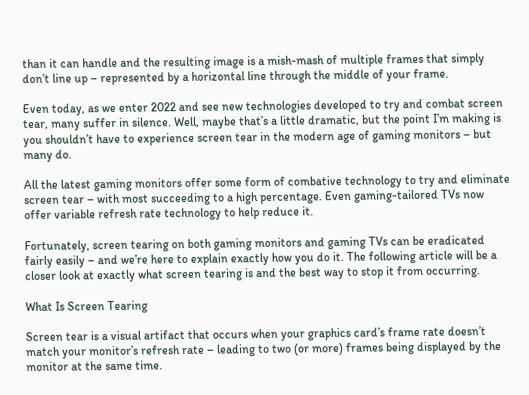than it can handle and the resulting image is a mish-mash of multiple frames that simply don’t line up – represented by a horizontal line through the middle of your frame.

Even today, as we enter 2022 and see new technologies developed to try and combat screen tear, many suffer in silence. Well, maybe that’s a little dramatic, but the point I’m making is you shouldn’t have to experience screen tear in the modern age of gaming monitors – but many do.

All the latest gaming monitors offer some form of combative technology to try and eliminate screen tear – with most succeeding to a high percentage. Even gaming-tailored TVs now offer variable refresh rate technology to help reduce it.

Fortunately, screen tearing on both gaming monitors and gaming TVs can be eradicated fairly easily – and we’re here to explain exactly how you do it. The following article will be a closer look at exactly what screen tearing is and the best way to stop it from occurring.

What Is Screen Tearing

Screen tear is a visual artifact that occurs when your graphics card’s frame rate doesn’t match your monitor’s refresh rate – leading to two (or more) frames being displayed by the monitor at the same time.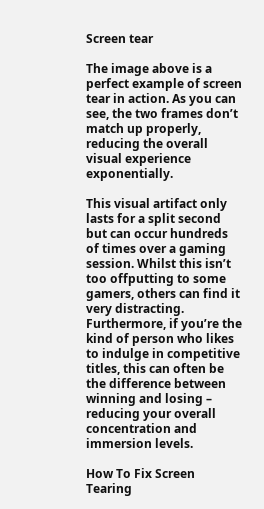Screen tear

The image above is a perfect example of screen tear in action. As you can see, the two frames don’t match up properly, reducing the overall visual experience exponentially.

This visual artifact only lasts for a split second but can occur hundreds of times over a gaming session. Whilst this isn’t too offputting to some gamers, others can find it very distracting. Furthermore, if you’re the kind of person who likes to indulge in competitive titles, this can often be the difference between winning and losing – reducing your overall concentration and immersion levels.

How To Fix Screen Tearing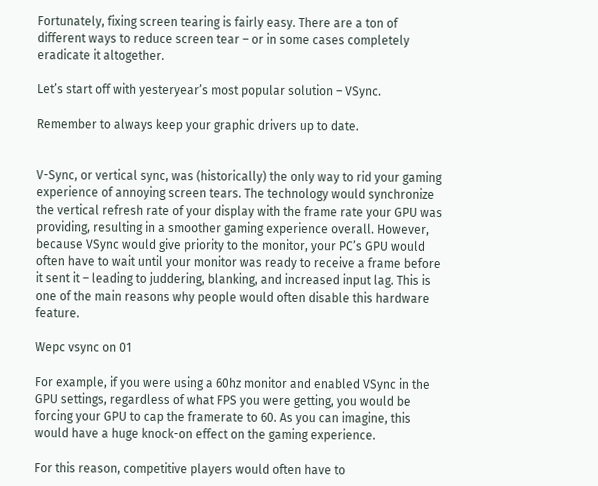Fortunately, fixing screen tearing is fairly easy. There are a ton of different ways to reduce screen tear – or in some cases completely eradicate it altogether.

Let’s start off with yesteryear’s most popular solution – VSync.

Remember to always keep your graphic drivers up to date.


V-Sync, or vertical sync, was (historically) the only way to rid your gaming experience of annoying screen tears. The technology would synchronize the vertical refresh rate of your display with the frame rate your GPU was providing, resulting in a smoother gaming experience overall. However, because VSync would give priority to the monitor, your PC’s GPU would often have to wait until your monitor was ready to receive a frame before it sent it – leading to juddering, blanking, and increased input lag. This is one of the main reasons why people would often disable this hardware feature.

Wepc vsync on 01

For example, if you were using a 60hz monitor and enabled VSync in the GPU settings, regardless of what FPS you were getting, you would be forcing your GPU to cap the framerate to 60. As you can imagine, this would have a huge knock-on effect on the gaming experience.

For this reason, competitive players would often have to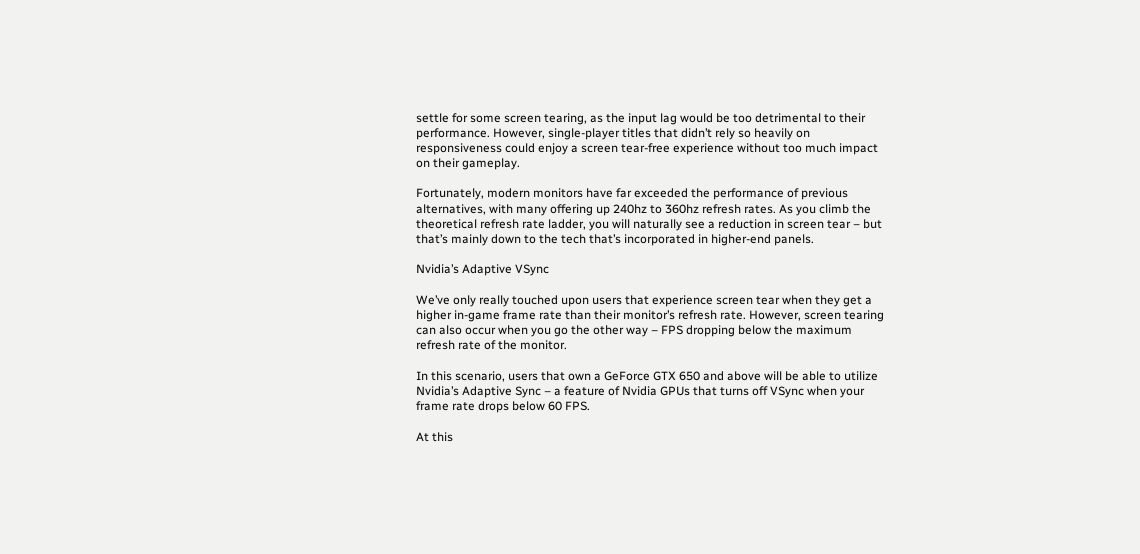settle for some screen tearing, as the input lag would be too detrimental to their performance. However, single-player titles that didn’t rely so heavily on responsiveness could enjoy a screen tear-free experience without too much impact on their gameplay.

Fortunately, modern monitors have far exceeded the performance of previous alternatives, with many offering up 240hz to 360hz refresh rates. As you climb the theoretical refresh rate ladder, you will naturally see a reduction in screen tear – but that’s mainly down to the tech that’s incorporated in higher-end panels.

Nvidia’s Adaptive VSync

We’ve only really touched upon users that experience screen tear when they get a higher in-game frame rate than their monitor’s refresh rate. However, screen tearing can also occur when you go the other way – FPS dropping below the maximum refresh rate of the monitor.

In this scenario, users that own a GeForce GTX 650 and above will be able to utilize Nvidia’s Adaptive Sync – a feature of Nvidia GPUs that turns off VSync when your frame rate drops below 60 FPS.

At this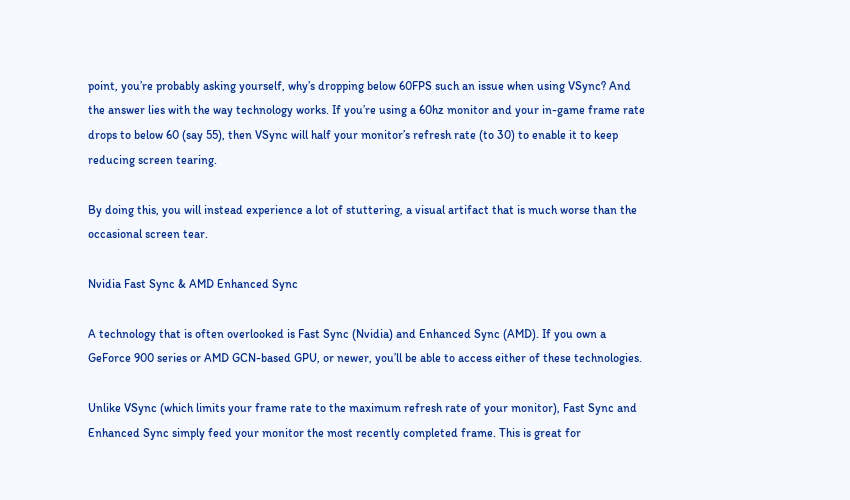point, you’re probably asking yourself, why’s dropping below 60FPS such an issue when using VSync? And the answer lies with the way technology works. If you’re using a 60hz monitor and your in-game frame rate drops to below 60 (say 55), then VSync will half your monitor’s refresh rate (to 30) to enable it to keep reducing screen tearing.

By doing this, you will instead experience a lot of stuttering, a visual artifact that is much worse than the occasional screen tear.

Nvidia Fast Sync & AMD Enhanced Sync

A technology that is often overlooked is Fast Sync (Nvidia) and Enhanced Sync (AMD). If you own a GeForce 900 series or AMD GCN-based GPU, or newer, you’ll be able to access either of these technologies.

Unlike VSync (which limits your frame rate to the maximum refresh rate of your monitor), Fast Sync and Enhanced Sync simply feed your monitor the most recently completed frame. This is great for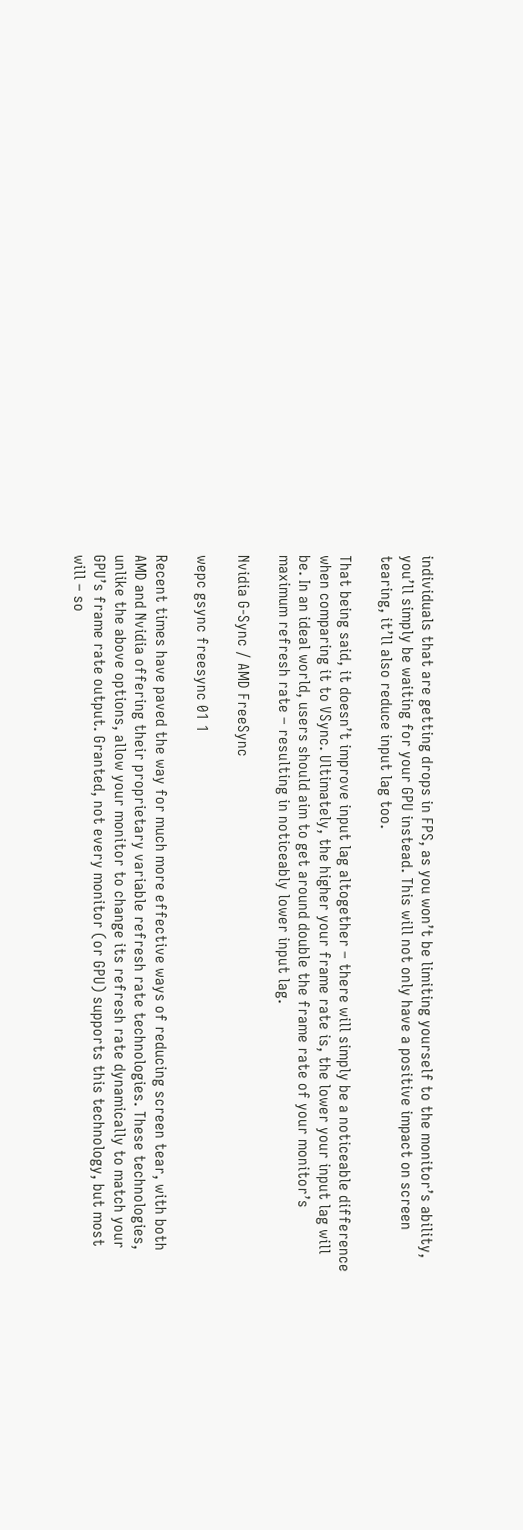individuals that are getting drops in FPS, as you won’t be limiting yourself to the monitor’s ability, you’ll simply be waiting for your GPU instead. This will not only have a positive impact on screen tearing, it’ll also reduce input lag too.

That being said, it doesn’t improve input lag altogether – there will simply be a noticeable difference when comparing it to VSync. Ultimately, the higher your frame rate is, the lower your input lag will be. In an ideal world, users should aim to get around double the frame rate of your monitor’s maximum refresh rate – resulting in noticeably lower input lag.

Nvidia G-Sync / AMD FreeSync

wepc gsync freesync 01 1

Recent times have paved the way for much more effective ways of reducing screen tear, with both AMD and Nvidia offering their proprietary variable refresh rate technologies. These technologies, unlike the above options, allow your monitor to change its refresh rate dynamically to match your GPU’s frame rate output. Granted, not every monitor (or GPU) supports this technology, but most will – so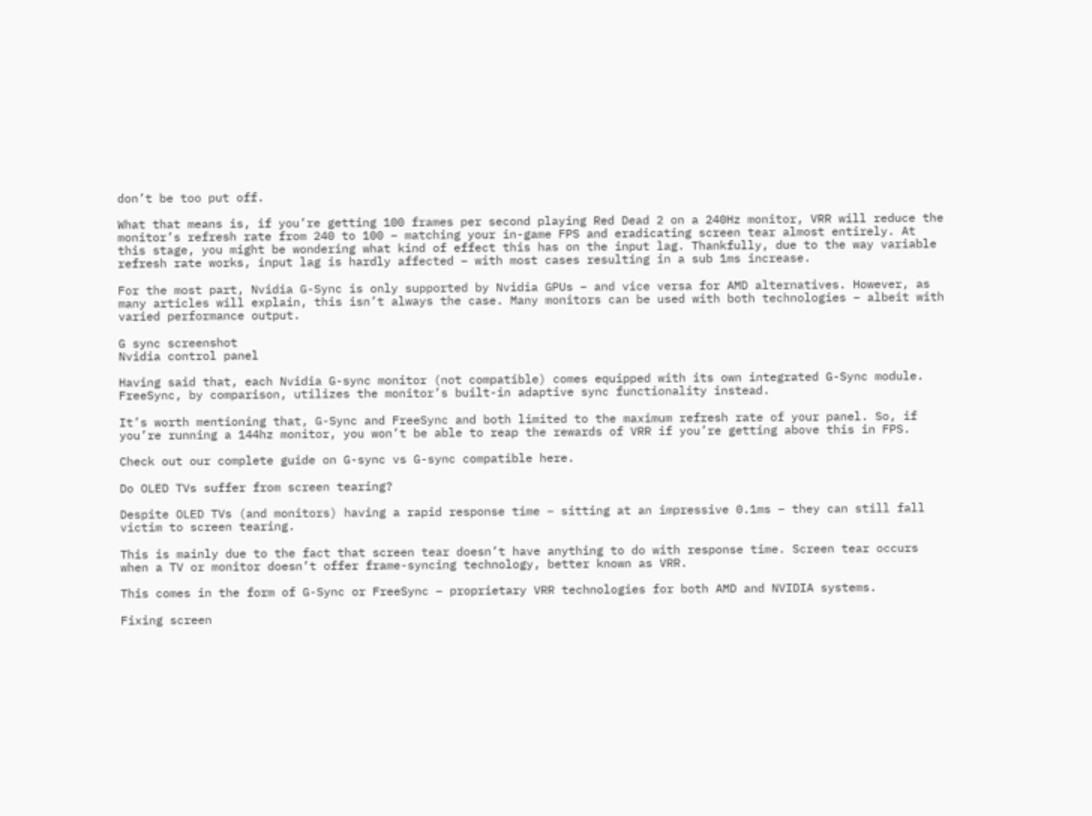don’t be too put off.

What that means is, if you’re getting 100 frames per second playing Red Dead 2 on a 240Hz monitor, VRR will reduce the monitor’s refresh rate from 240 to 100 – matching your in-game FPS and eradicating screen tear almost entirely. At this stage, you might be wondering what kind of effect this has on the input lag. Thankfully, due to the way variable refresh rate works, input lag is hardly affected – with most cases resulting in a sub 1ms increase.

For the most part, Nvidia G-Sync is only supported by Nvidia GPUs – and vice versa for AMD alternatives. However, as many articles will explain, this isn’t always the case. Many monitors can be used with both technologies – albeit with varied performance output.

G sync screenshot
Nvidia control panel

Having said that, each Nvidia G-sync monitor (not compatible) comes equipped with its own integrated G-Sync module. FreeSync, by comparison, utilizes the monitor’s built-in adaptive sync functionality instead.

It’s worth mentioning that, G-Sync and FreeSync and both limited to the maximum refresh rate of your panel. So, if you’re running a 144hz monitor, you won’t be able to reap the rewards of VRR if you’re getting above this in FPS.

Check out our complete guide on G-sync vs G-sync compatible here.

Do OLED TVs suffer from screen tearing?

Despite OLED TVs (and monitors) having a rapid response time – sitting at an impressive 0.1ms – they can still fall victim to screen tearing.

This is mainly due to the fact that screen tear doesn’t have anything to do with response time. Screen tear occurs when a TV or monitor doesn’t offer frame-syncing technology, better known as VRR.

This comes in the form of G-Sync or FreeSync – proprietary VRR technologies for both AMD and NVIDIA systems.

Fixing screen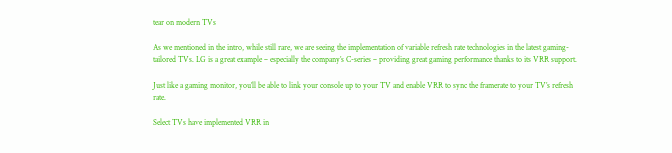tear on modern TVs

As we mentioned in the intro, while still rare, we are seeing the implementation of variable refresh rate technologies in the latest gaming-tailored TVs. LG is a great example – especially the company’s C-series – providing great gaming performance thanks to its VRR support.

Just like a gaming monitor, you’ll be able to link your console up to your TV and enable VRR to sync the framerate to your TV’s refresh rate.

Select TVs have implemented VRR in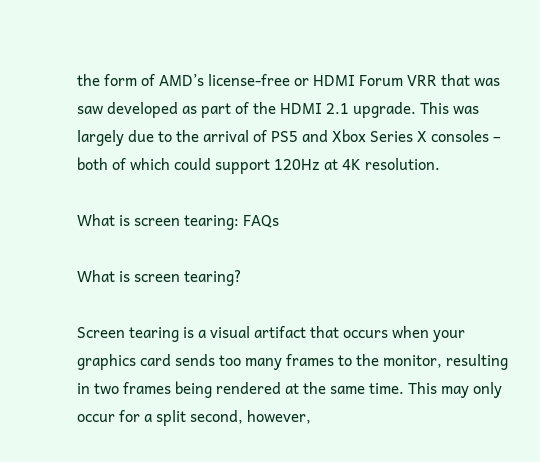the form of AMD’s license-free or HDMI Forum VRR that was saw developed as part of the HDMI 2.1 upgrade. This was largely due to the arrival of PS5 and Xbox Series X consoles – both of which could support 120Hz at 4K resolution.

What is screen tearing: FAQs

What is screen tearing?

Screen tearing is a visual artifact that occurs when your graphics card sends too many frames to the monitor, resulting in two frames being rendered at the same time. This may only occur for a split second, however,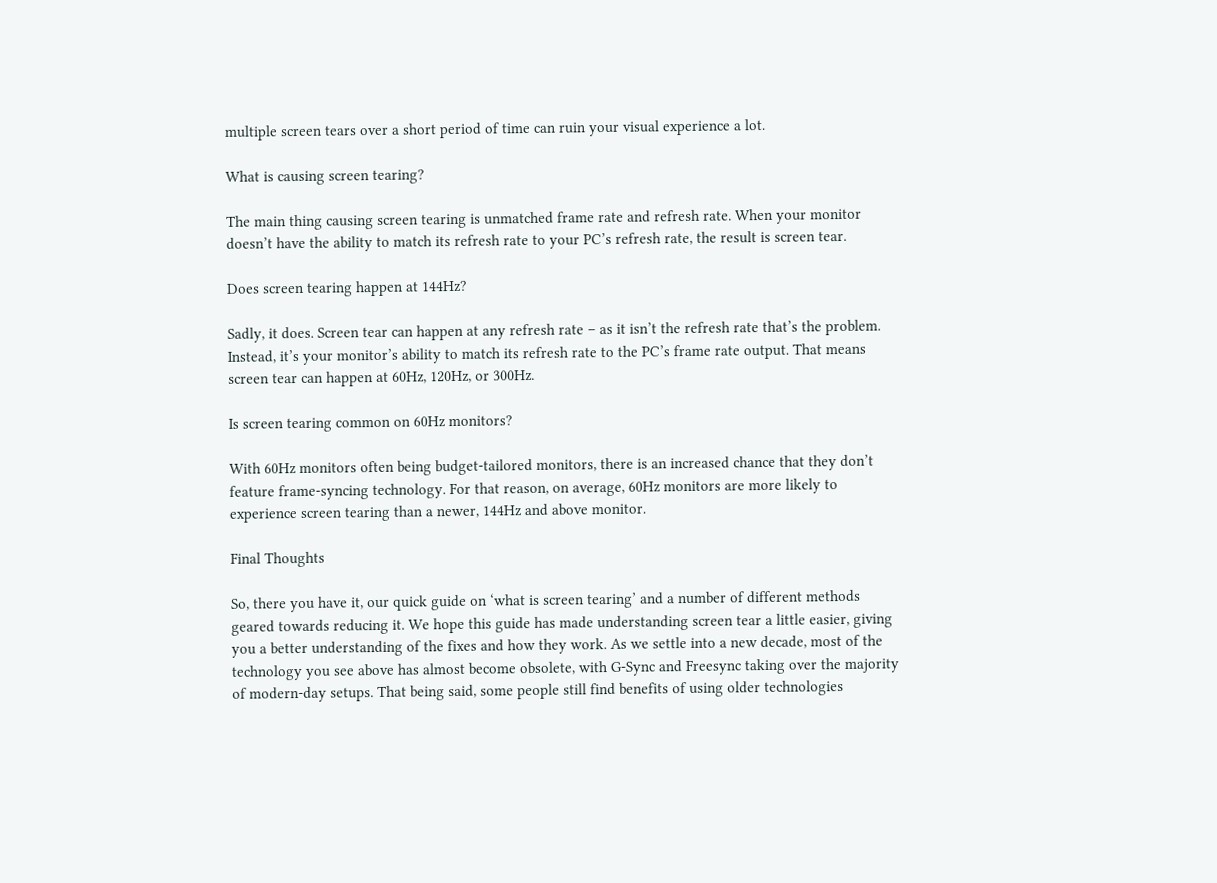multiple screen tears over a short period of time can ruin your visual experience a lot.

What is causing screen tearing?

The main thing causing screen tearing is unmatched frame rate and refresh rate. When your monitor doesn’t have the ability to match its refresh rate to your PC’s refresh rate, the result is screen tear.

Does screen tearing happen at 144Hz?

Sadly, it does. Screen tear can happen at any refresh rate – as it isn’t the refresh rate that’s the problem. Instead, it’s your monitor’s ability to match its refresh rate to the PC’s frame rate output. That means screen tear can happen at 60Hz, 120Hz, or 300Hz.

Is screen tearing common on 60Hz monitors?

With 60Hz monitors often being budget-tailored monitors, there is an increased chance that they don’t feature frame-syncing technology. For that reason, on average, 60Hz monitors are more likely to experience screen tearing than a newer, 144Hz and above monitor.

Final Thoughts

So, there you have it, our quick guide on ‘what is screen tearing’ and a number of different methods geared towards reducing it. We hope this guide has made understanding screen tear a little easier, giving you a better understanding of the fixes and how they work. As we settle into a new decade, most of the technology you see above has almost become obsolete, with G-Sync and Freesync taking over the majority of modern-day setups. That being said, some people still find benefits of using older technologies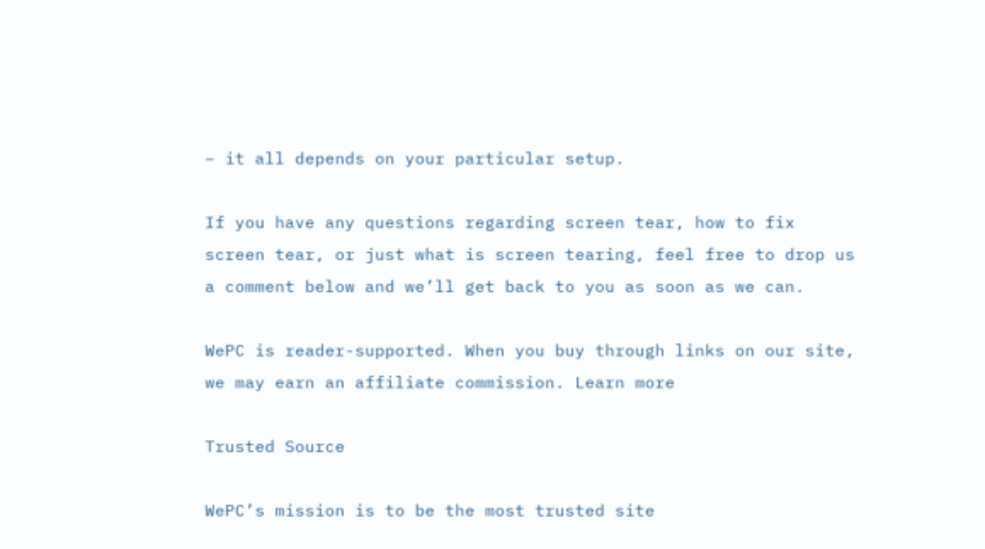– it all depends on your particular setup.

If you have any questions regarding screen tear, how to fix screen tear, or just what is screen tearing, feel free to drop us a comment below and we’ll get back to you as soon as we can.

WePC is reader-supported. When you buy through links on our site, we may earn an affiliate commission. Learn more

Trusted Source

WePC’s mission is to be the most trusted site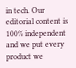in tech. Our editorial content is 100% independent and we put every product we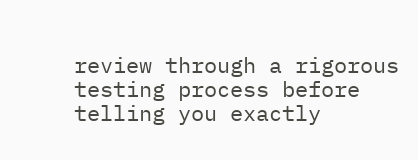review through a rigorous testing process before telling you exactly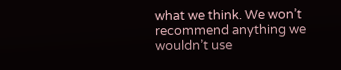what we think. We won’t recommend anything we wouldn’t use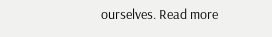ourselves. Read more